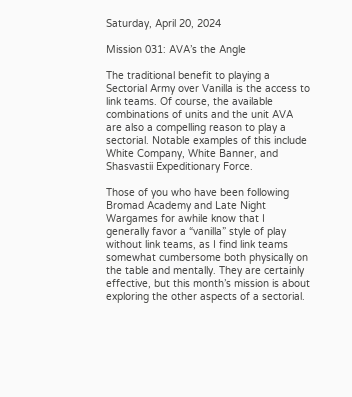Saturday, April 20, 2024

Mission 031: AVA’s the Angle

The traditional benefit to playing a Sectorial Army over Vanilla is the access to link teams. Of course, the available combinations of units and the unit AVA are also a compelling reason to play a sectorial. Notable examples of this include White Company, White Banner, and Shasvastii Expeditionary Force.

Those of you who have been following Bromad Academy and Late Night Wargames for awhile know that I generally favor a “vanilla” style of play without link teams, as I find link teams somewhat cumbersome both physically on the table and mentally. They are certainly effective, but this month’s mission is about exploring the other aspects of a sectorial.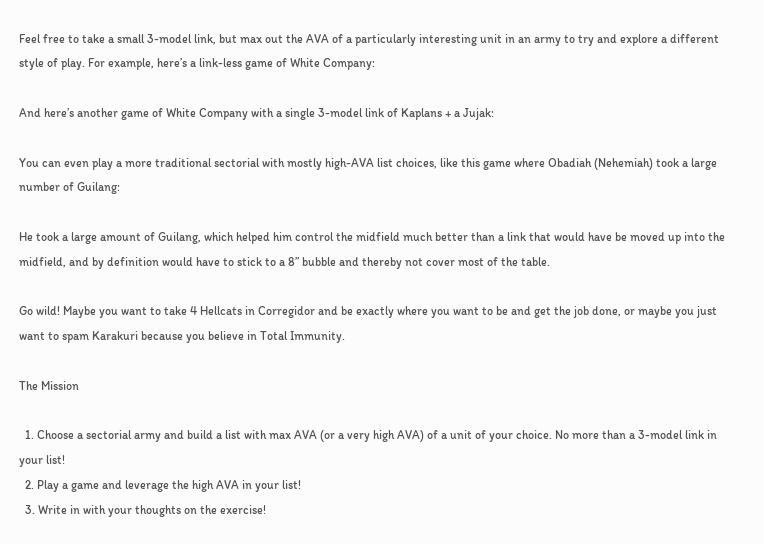Feel free to take a small 3-model link, but max out the AVA of a particularly interesting unit in an army to try and explore a different style of play. For example, here’s a link-less game of White Company:

And here’s another game of White Company with a single 3-model link of Kaplans + a Jujak:

You can even play a more traditional sectorial with mostly high-AVA list choices, like this game where Obadiah (Nehemiah) took a large number of Guilang:

He took a large amount of Guilang, which helped him control the midfield much better than a link that would have be moved up into the midfield, and by definition would have to stick to a 8” bubble and thereby not cover most of the table.

Go wild! Maybe you want to take 4 Hellcats in Corregidor and be exactly where you want to be and get the job done, or maybe you just want to spam Karakuri because you believe in Total Immunity.

The Mission

  1. Choose a sectorial army and build a list with max AVA (or a very high AVA) of a unit of your choice. No more than a 3-model link in your list!
  2. Play a game and leverage the high AVA in your list!
  3. Write in with your thoughts on the exercise!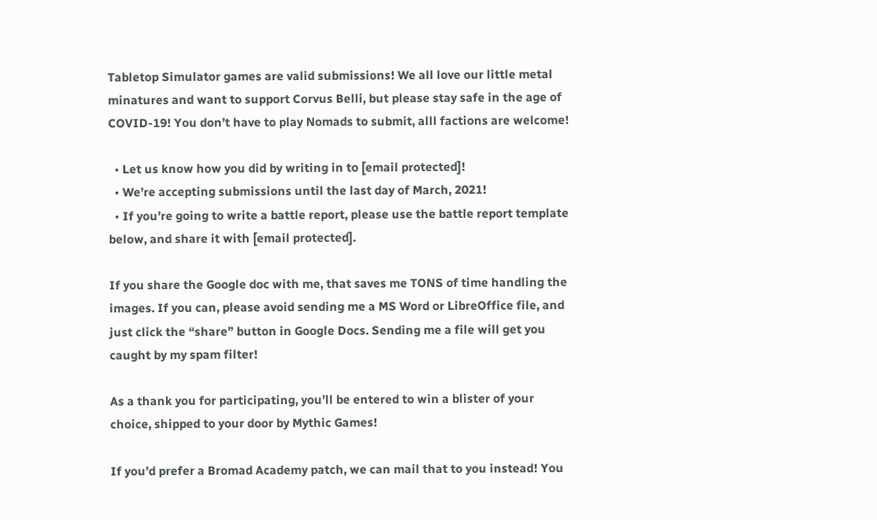Tabletop Simulator games are valid submissions! We all love our little metal minatures and want to support Corvus Belli, but please stay safe in the age of COVID-19! You don’t have to play Nomads to submit, alll factions are welcome!

  • Let us know how you did by writing in to [email protected]!
  • We’re accepting submissions until the last day of March, 2021!
  • If you’re going to write a battle report, please use the battle report template below, and share it with [email protected].

If you share the Google doc with me, that saves me TONS of time handling the images. If you can, please avoid sending me a MS Word or LibreOffice file, and just click the “share” button in Google Docs. Sending me a file will get you caught by my spam filter!

As a thank you for participating, you’ll be entered to win a blister of your choice, shipped to your door by Mythic Games!

If you’d prefer a Bromad Academy patch, we can mail that to you instead! You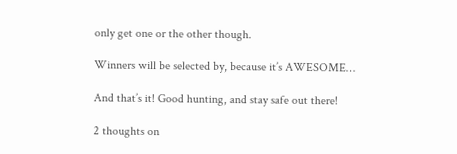only get one or the other though.

Winners will be selected by, because it’s AWESOME…

And that’s it! Good hunting, and stay safe out there!

2 thoughts on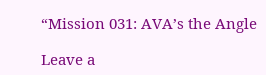“Mission 031: AVA’s the Angle

Leave a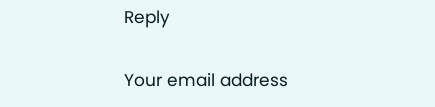Reply

Your email address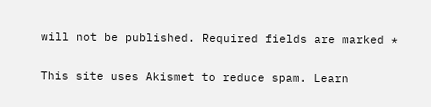will not be published. Required fields are marked *

This site uses Akismet to reduce spam. Learn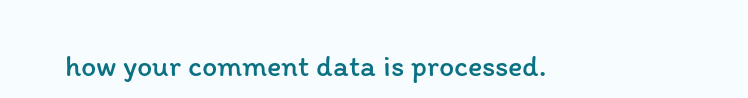how your comment data is processed.